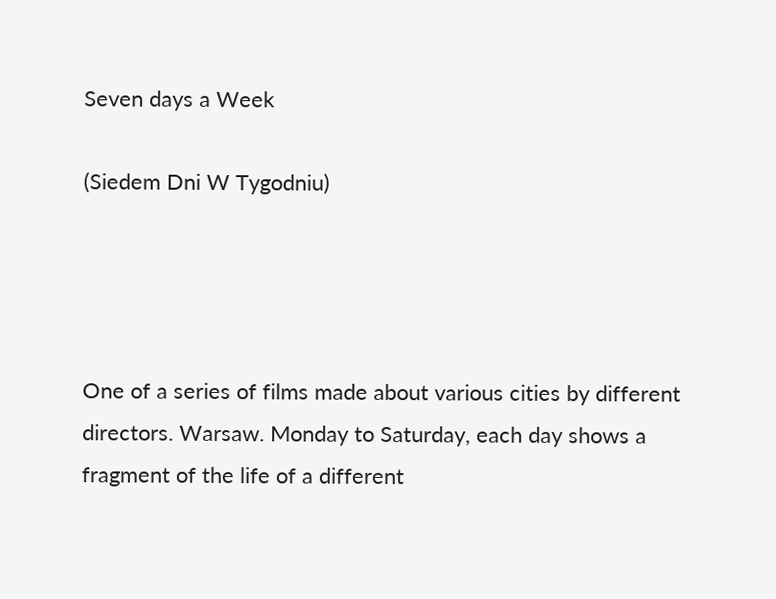Seven days a Week

(Siedem Dni W Tygodniu)




One of a series of films made about various cities by different directors. Warsaw. Monday to Saturday, each day shows a fragment of the life of a different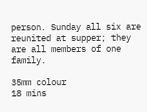person. Sunday all six are reunited at supper; they are all members of one family.

35mm colour
18 mins